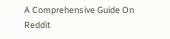A Comprehensive Guide On Reddit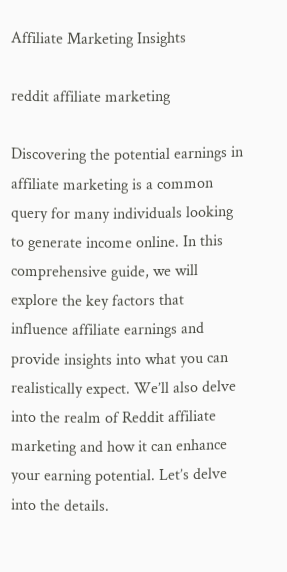Affiliate Marketing Insights

reddit affiliate marketing

Discovering the potential earnings in affiliate marketing is a common query for many individuals looking to generate income online. In this comprehensive guide, we will explore the key factors that influence affiliate earnings and provide insights into what you can realistically expect. We’ll also delve into the realm of Reddit affiliate marketing and how it can enhance your earning potential. Let’s delve into the details.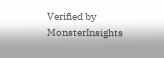Verified by MonsterInsights